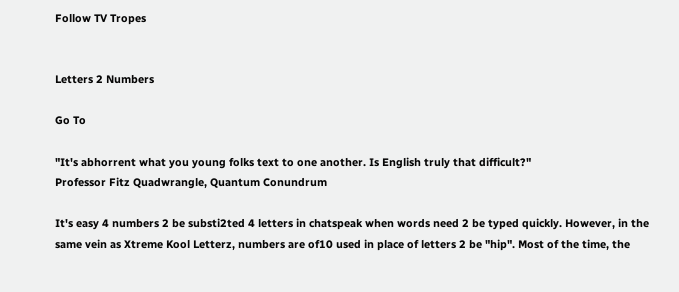Follow TV Tropes


Letters 2 Numbers

Go To

"It's abhorrent what you young folks text to one another. Is English truly that difficult?"
Professor Fitz Quadwrangle, Quantum Conundrum

It's easy 4 numbers 2 be substi2ted 4 letters in chatspeak when words need 2 be typed quickly. However, in the same vein as Xtreme Kool Letterz, numbers are of10 used in place of letters 2 be "hip". Most of the time, the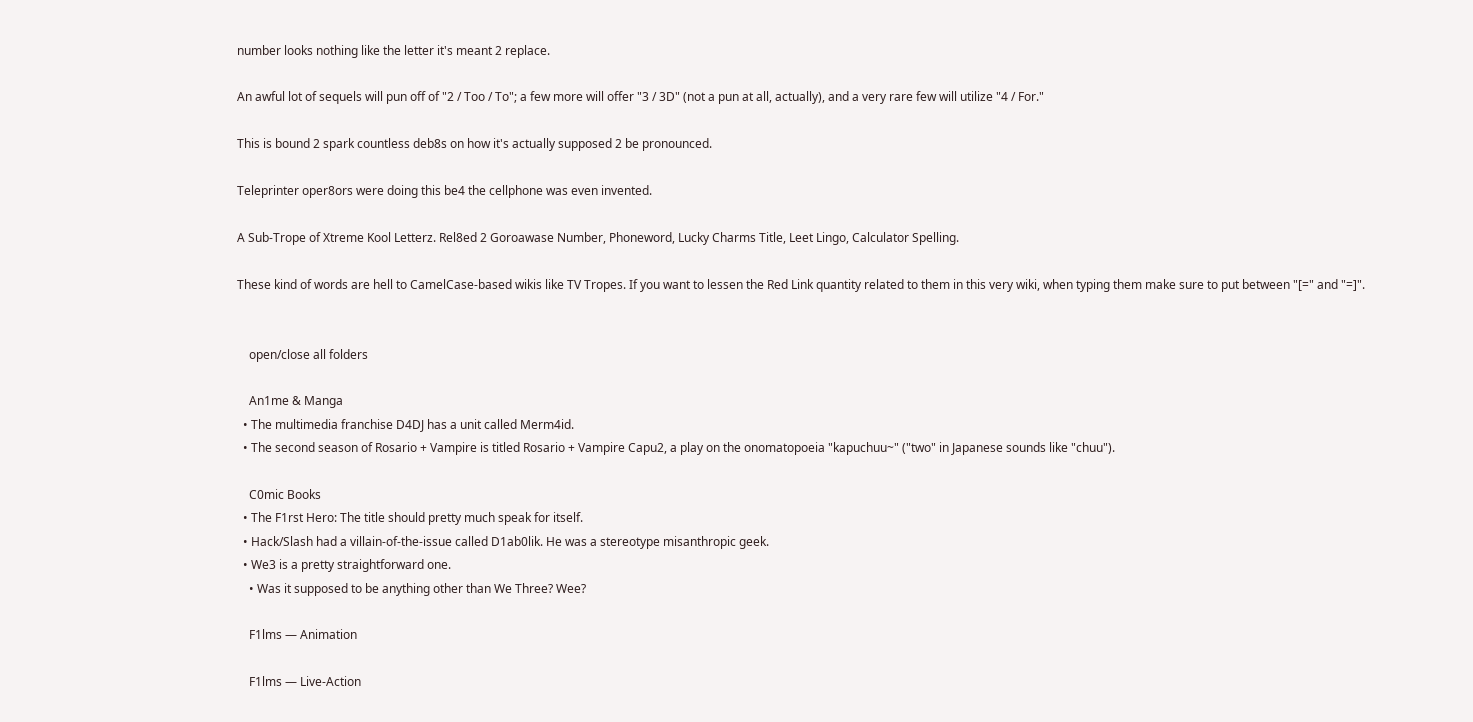number looks nothing like the letter it's meant 2 replace.

An awful lot of sequels will pun off of "2 / Too / To"; a few more will offer "3 / 3D" (not a pun at all, actually), and a very rare few will utilize "4 / For."

This is bound 2 spark countless deb8s on how it's actually supposed 2 be pronounced.

Teleprinter oper8ors were doing this be4 the cellphone was even invented.

A Sub-Trope of Xtreme Kool Letterz. Rel8ed 2 Goroawase Number, Phoneword, Lucky Charms Title, Leet Lingo, Calculator Spelling.

These kind of words are hell to CamelCase-based wikis like TV Tropes. If you want to lessen the Red Link quantity related to them in this very wiki, when typing them make sure to put between "[=" and "=]".


    open/close all folders

    An1me & Manga
  • The multimedia franchise D4DJ has a unit called Merm4id.
  • The second season of Rosario + Vampire is titled Rosario + Vampire Capu2, a play on the onomatopoeia "kapuchuu~" ("two" in Japanese sounds like "chuu").

    C0mic Books
  • The F1rst Hero: The title should pretty much speak for itself.
  • Hack/Slash had a villain-of-the-issue called D1ab0lik. He was a stereotype misanthropic geek.
  • We3 is a pretty straightforward one.
    • Was it supposed to be anything other than We Three? Wee?

    F1lms — Animation

    F1lms — Live-Action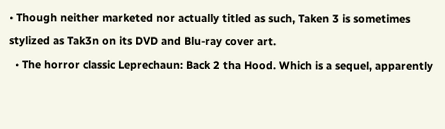• Though neither marketed nor actually titled as such, Taken 3 is sometimes stylized as Tak3n on its DVD and Blu-ray cover art.
  • The horror classic Leprechaun: Back 2 tha Hood. Which is a sequel, apparently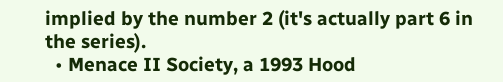implied by the number 2 (it's actually part 6 in the series).
  • Menace II Society, a 1993 Hood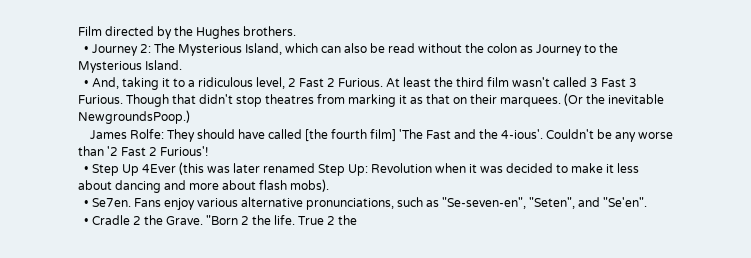Film directed by the Hughes brothers.
  • Journey 2: The Mysterious Island, which can also be read without the colon as Journey to the Mysterious Island.
  • And, taking it to a ridiculous level, 2 Fast 2 Furious. At least the third film wasn't called 3 Fast 3 Furious. Though that didn't stop theatres from marking it as that on their marquees. (Or the inevitable NewgroundsPoop.)
    James Rolfe: They should have called [the fourth film] 'The Fast and the 4-ious'. Couldn't be any worse than '2 Fast 2 Furious'!
  • Step Up 4Ever (this was later renamed Step Up: Revolution when it was decided to make it less about dancing and more about flash mobs).
  • Se7en. Fans enjoy various alternative pronunciations, such as "Se-seven-en", "Seten", and "Se'en".
  • Cradle 2 the Grave. "Born 2 the life. True 2 the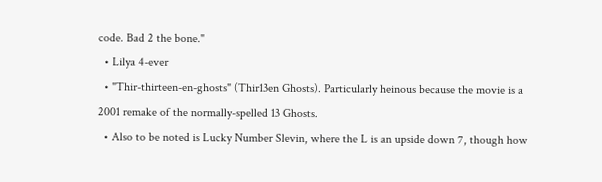code. Bad 2 the bone."
  • Lilya 4-ever
  • "Thir-thirteen-en-ghosts" (Thir13en Ghosts). Particularly heinous because the movie is a 2001 remake of the normally-spelled 13 Ghosts.
  • Also to be noted is Lucky Number Slevin, where the L is an upside down 7, though how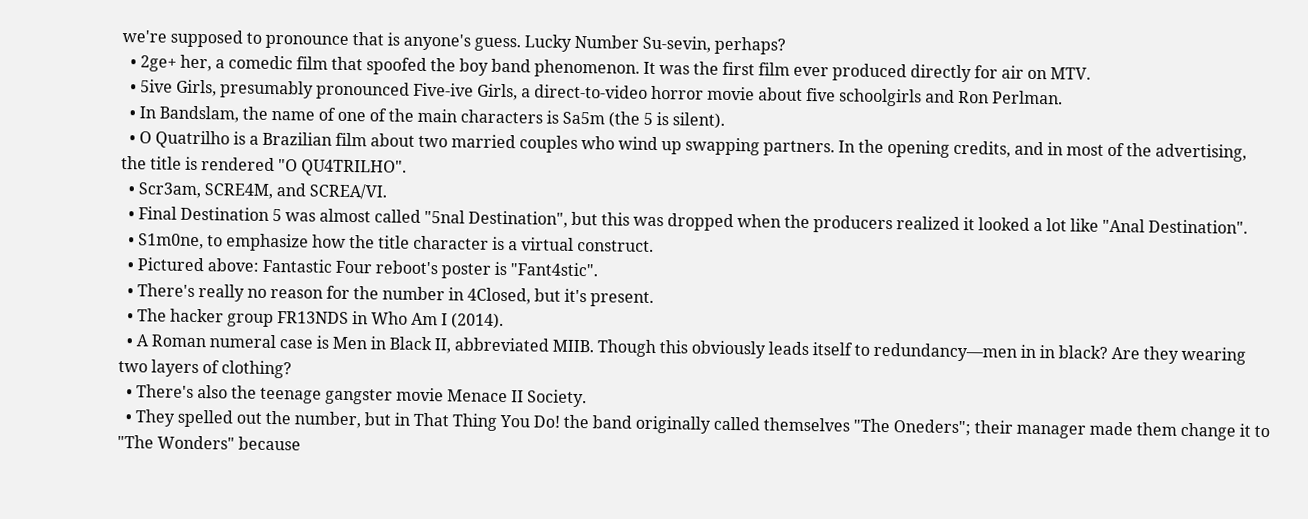we're supposed to pronounce that is anyone's guess. Lucky Number Su-sevin, perhaps?
  • 2ge+ her, a comedic film that spoofed the boy band phenomenon. It was the first film ever produced directly for air on MTV.
  • 5ive Girls, presumably pronounced Five-ive Girls, a direct-to-video horror movie about five schoolgirls and Ron Perlman.
  • In Bandslam, the name of one of the main characters is Sa5m (the 5 is silent).
  • O Quatrilho is a Brazilian film about two married couples who wind up swapping partners. In the opening credits, and in most of the advertising, the title is rendered "O QU4TRILHO".
  • Scr3am, SCRE4M, and SCREA/VI.
  • Final Destination 5 was almost called "5nal Destination", but this was dropped when the producers realized it looked a lot like "Anal Destination".
  • S1m0ne, to emphasize how the title character is a virtual construct.
  • Pictured above: Fantastic Four reboot's poster is "Fant4stic".
  • There's really no reason for the number in 4Closed, but it's present.
  • The hacker group FR13NDS in Who Am I (2014).
  • A Roman numeral case is Men in Black II, abbreviated MIIB. Though this obviously leads itself to redundancy—men in in black? Are they wearing two layers of clothing?
  • There's also the teenage gangster movie Menace II Society.
  • They spelled out the number, but in That Thing You Do! the band originally called themselves "The Oneders"; their manager made them change it to "The Wonders" because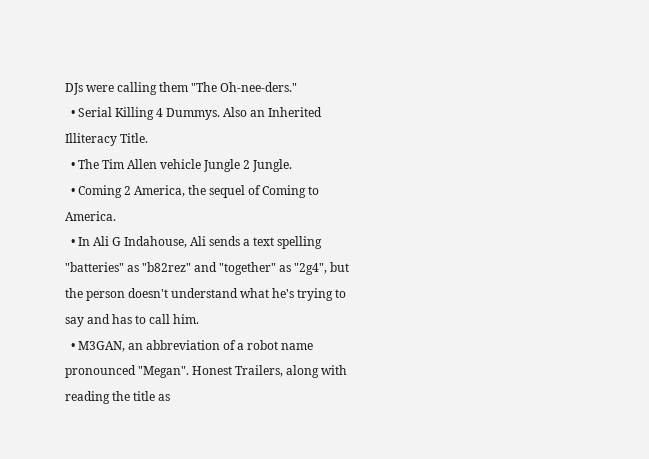DJs were calling them "The Oh-nee-ders."
  • Serial Killing 4 Dummys. Also an Inherited Illiteracy Title.
  • The Tim Allen vehicle Jungle 2 Jungle.
  • Coming 2 America, the sequel of Coming to America.
  • In Ali G Indahouse, Ali sends a text spelling "batteries" as "b82rez" and "together" as "2g4", but the person doesn't understand what he's trying to say and has to call him.
  • M3GAN, an abbreviation of a robot name pronounced "Megan". Honest Trailers, along with reading the title as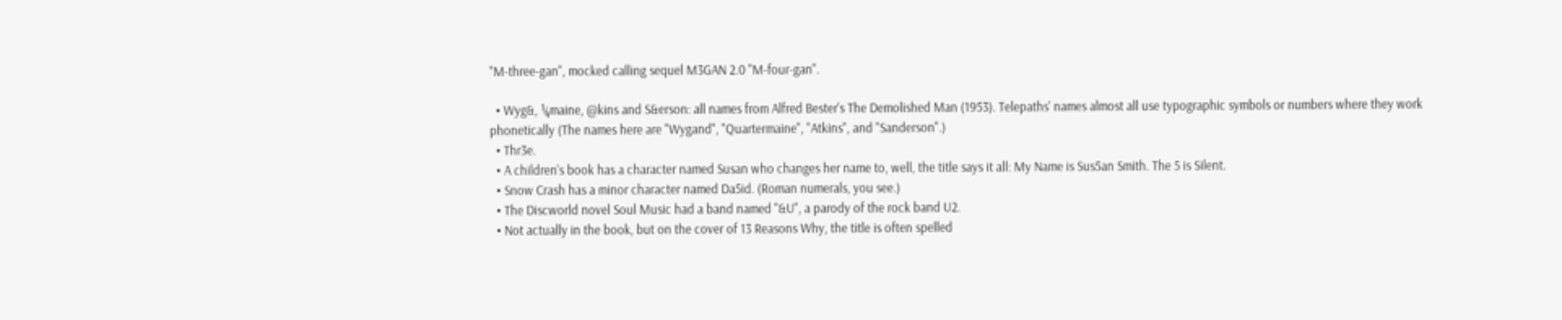"M-three-gan", mocked calling sequel M3GAN 2.0 "M-four-gan".

  • Wyg&, ¼maine, @kins and S&erson: all names from Alfred Bester's The Demolished Man (1953). Telepaths' names almost all use typographic symbols or numbers where they work phonetically (The names here are "Wygand", "Quartermaine", "Atkins", and "Sanderson".)
  • Thr3e.
  • A children's book has a character named Susan who changes her name to, well, the title says it all: My Name is Sus5an Smith. The 5 is Silent.
  • Snow Crash has a minor character named Da5id. (Roman numerals, you see.)
  • The Discworld novel Soul Music had a band named "&U", a parody of the rock band U2.
  • Not actually in the book, but on the cover of 13 Reasons Why, the title is often spelled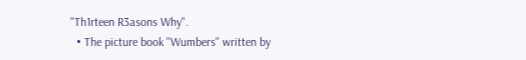"Th1rteen R3asons Why".
  • The picture book ''Wumbers'' written by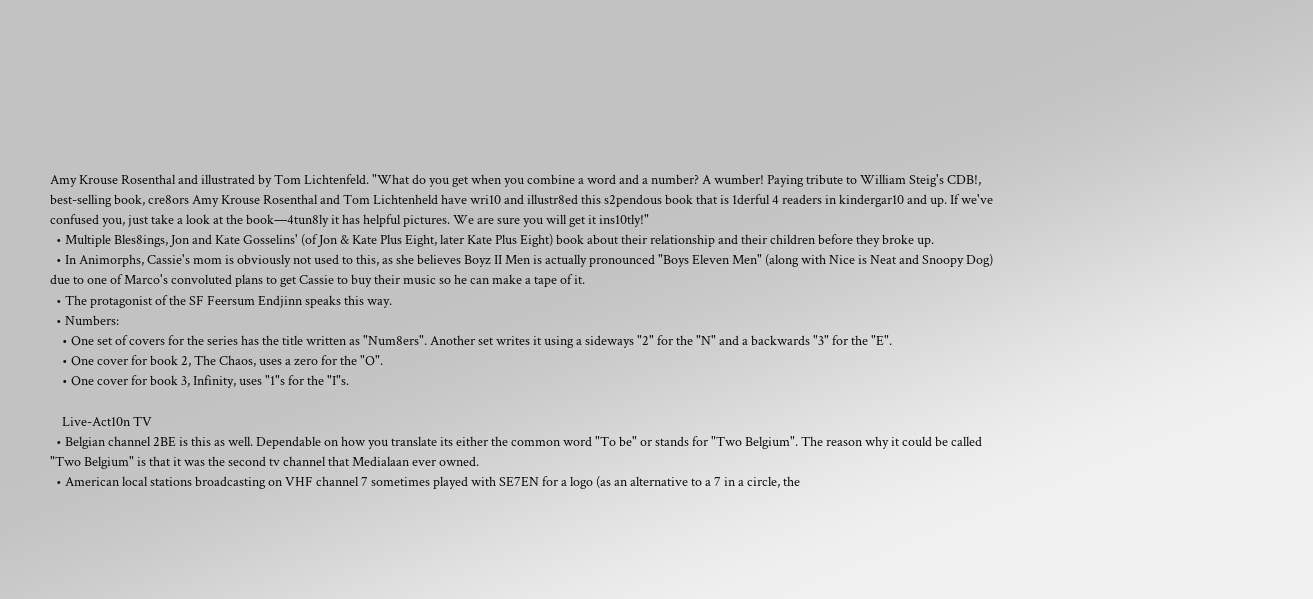Amy Krouse Rosenthal and illustrated by Tom Lichtenfeld. "What do you get when you combine a word and a number? A wumber! Paying tribute to William Steig's CDB!, best-selling book, cre8ors Amy Krouse Rosenthal and Tom Lichtenheld have wri10 and illustr8ed this s2pendous book that is 1derful 4 readers in kindergar10 and up. If we've confused you, just take a look at the book—4tun8ly it has helpful pictures. We are sure you will get it ins10tly!"
  • Multiple Bles8ings, Jon and Kate Gosselins' (of Jon & Kate Plus Eight, later Kate Plus Eight) book about their relationship and their children before they broke up.
  • In Animorphs, Cassie's mom is obviously not used to this, as she believes Boyz II Men is actually pronounced "Boys Eleven Men" (along with Nice is Neat and Snoopy Dog) due to one of Marco's convoluted plans to get Cassie to buy their music so he can make a tape of it.
  • The protagonist of the SF Feersum Endjinn speaks this way.
  • Numbers:
    • One set of covers for the series has the title written as "Num8ers". Another set writes it using a sideways "2" for the "N" and a backwards "3" for the "E".
    • One cover for book 2, The Chaos, uses a zero for the "O".
    • One cover for book 3, Infinity, uses "1"s for the "I"s.

    Live-Act10n TV
  • Belgian channel 2BE is this as well. Dependable on how you translate its either the common word "To be" or stands for "Two Belgium". The reason why it could be called "Two Belgium" is that it was the second tv channel that Medialaan ever owned.
  • American local stations broadcasting on VHF channel 7 sometimes played with SE7EN for a logo (as an alternative to a 7 in a circle, the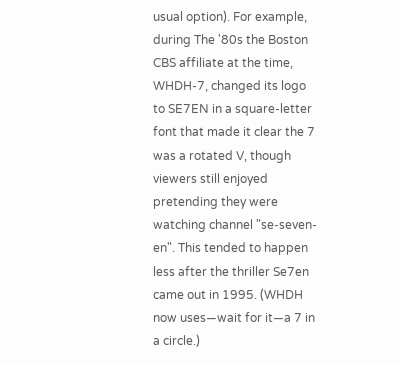usual option). For example, during The '80s the Boston CBS affiliate at the time, WHDH-7, changed its logo to SE7EN in a square-letter font that made it clear the 7 was a rotated V, though viewers still enjoyed pretending they were watching channel "se-seven-en". This tended to happen less after the thriller Se7en came out in 1995. (WHDH now uses—wait for it—a 7 in a circle.)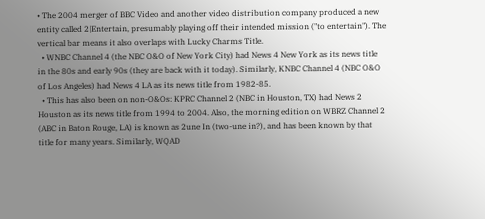• The 2004 merger of BBC Video and another video distribution company produced a new entity called 2|Entertain, presumably playing off their intended mission ("to entertain"). The vertical bar means it also overlaps with Lucky Charms Title.
  • WNBC Channel 4 (the NBC O&O of New York City) had News 4 New York as its news title in the 80s and early 90s (they are back with it today). Similarly, KNBC Channel 4 (NBC O&O of Los Angeles) had News 4 LA as its news title from 1982-85.
  • This has also been on non-O&Os: KPRC Channel 2 (NBC in Houston, TX) had News 2 Houston as its news title from 1994 to 2004. Also, the morning edition on WBRZ Channel 2 (ABC in Baton Rouge, LA) is known as 2une In (two-une in?), and has been known by that title for many years. Similarly, WQAD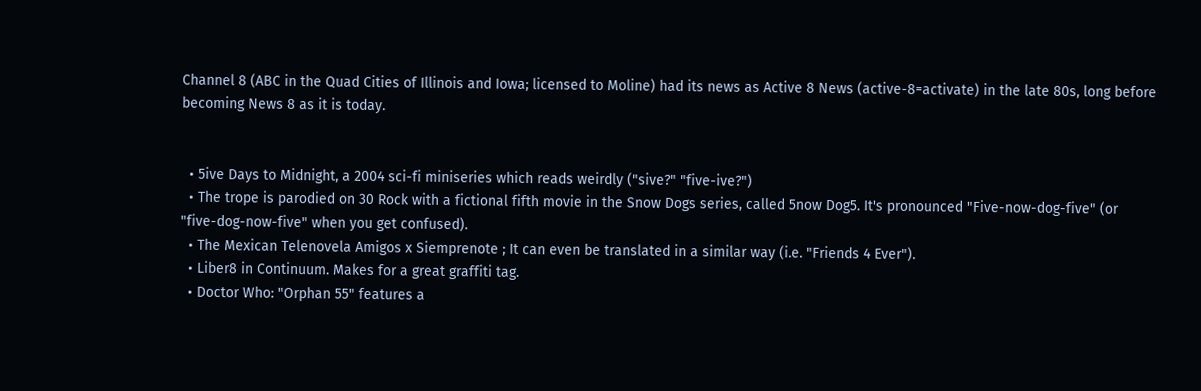Channel 8 (ABC in the Quad Cities of Illinois and Iowa; licensed to Moline) had its news as Active 8 News (active-8=activate) in the late 80s, long before becoming News 8 as it is today.


  • 5ive Days to Midnight, a 2004 sci-fi miniseries which reads weirdly ("sive?" "five-ive?")
  • The trope is parodied on 30 Rock with a fictional fifth movie in the Snow Dogs series, called 5now Dog5. It's pronounced "Five-now-dog-five" (or "five-dog-now-five" when you get confused).
  • The Mexican Telenovela Amigos x Siemprenote ; It can even be translated in a similar way (i.e. "Friends 4 Ever").
  • Liber8 in Continuum. Makes for a great graffiti tag.
  • Doctor Who: "Orphan 55" features a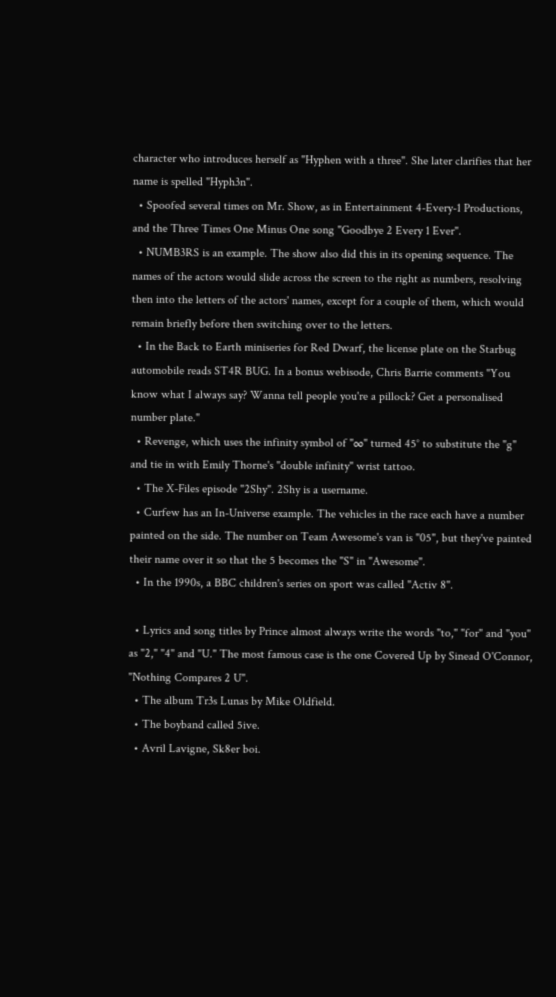character who introduces herself as "Hyphen with a three". She later clarifies that her name is spelled "Hyph3n".
  • Spoofed several times on Mr. Show, as in Entertainment 4-Every-1 Productions, and the Three Times One Minus One song "Goodbye 2 Every 1 Ever".
  • NUMB3RS is an example. The show also did this in its opening sequence. The names of the actors would slide across the screen to the right as numbers, resolving then into the letters of the actors' names, except for a couple of them, which would remain briefly before then switching over to the letters.
  • In the Back to Earth miniseries for Red Dwarf, the license plate on the Starbug automobile reads ST4R BUG. In a bonus webisode, Chris Barrie comments "You know what I always say? Wanna tell people you're a pillock? Get a personalised number plate."
  • Revenge, which uses the infinity symbol of "∞" turned 45° to substitute the "g" and tie in with Emily Thorne's "double infinity" wrist tattoo.
  • The X-Files episode "2Shy". 2Shy is a username.
  • Curfew has an In-Universe example. The vehicles in the race each have a number painted on the side. The number on Team Awesome's van is "05", but they've painted their name over it so that the 5 becomes the "S" in "Awesome".
  • In the 1990s, a BBC children's series on sport was called "Activ 8".

  • Lyrics and song titles by Prince almost always write the words "to," "for" and "you" as "2," "4" and "U." The most famous case is the one Covered Up by Sinead O'Connor, "Nothing Compares 2 U".
  • The album Tr3s Lunas by Mike Oldfield.
  • The boyband called 5ive.
  • Avril Lavigne, Sk8er boi.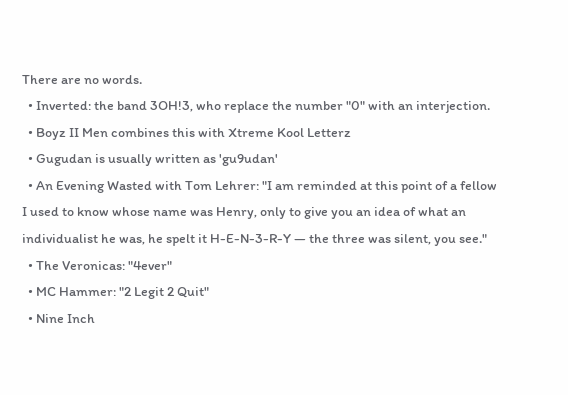There are no words.
  • Inverted: the band 3OH!3, who replace the number "0" with an interjection.
  • Boyz II Men combines this with Xtreme Kool Letterz
  • Gugudan is usually written as 'gu9udan'
  • An Evening Wasted with Tom Lehrer: "I am reminded at this point of a fellow I used to know whose name was Henry, only to give you an idea of what an individualist he was, he spelt it H-E-N-3-R-Y — the three was silent, you see."
  • The Veronicas: "4ever"
  • MC Hammer: "2 Legit 2 Quit"
  • Nine Inch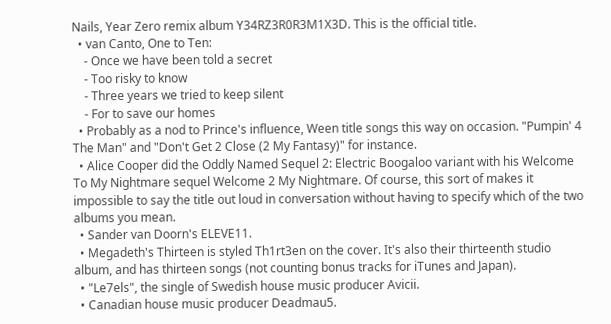Nails, Year Zero remix album Y34RZ3R0R3M1X3D. This is the official title.
  • van Canto, One to Ten:
    - Once we have been told a secret
    - Too risky to know
    - Three years we tried to keep silent
    - For to save our homes
  • Probably as a nod to Prince's influence, Ween title songs this way on occasion. "Pumpin' 4 The Man" and "Don't Get 2 Close (2 My Fantasy)" for instance.
  • Alice Cooper did the Oddly Named Sequel 2: Electric Boogaloo variant with his Welcome To My Nightmare sequel Welcome 2 My Nightmare. Of course, this sort of makes it impossible to say the title out loud in conversation without having to specify which of the two albums you mean.
  • Sander van Doorn's ELEVE11.
  • Megadeth's Thirteen is styled Th1rt3en on the cover. It's also their thirteenth studio album, and has thirteen songs (not counting bonus tracks for iTunes and Japan).
  • "Le7els", the single of Swedish house music producer Avicii.
  • Canadian house music producer Deadmau5.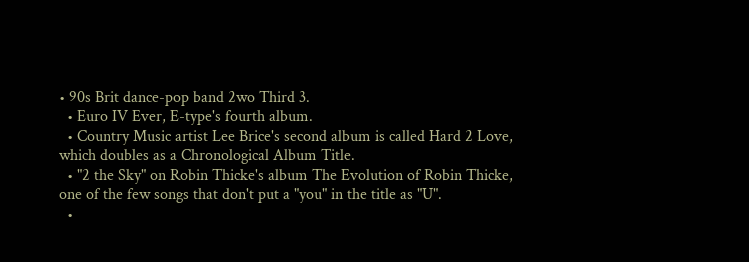• 90s Brit dance-pop band 2wo Third 3.
  • Euro IV Ever, E-type's fourth album.
  • Country Music artist Lee Brice's second album is called Hard 2 Love, which doubles as a Chronological Album Title.
  • "2 the Sky" on Robin Thicke's album The Evolution of Robin Thicke, one of the few songs that don't put a "you" in the title as "U".
  •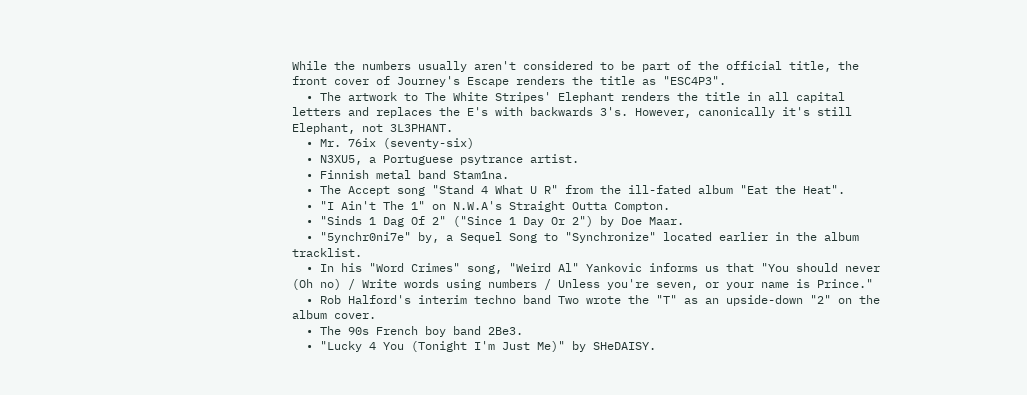While the numbers usually aren't considered to be part of the official title, the front cover of Journey's Escape renders the title as "ESC4P3".
  • The artwork to The White Stripes' Elephant renders the title in all capital letters and replaces the E's with backwards 3's. However, canonically it's still Elephant, not 3L3PHANT.
  • Mr. 76ix (seventy-six)
  • N3XU5, a Portuguese psytrance artist.
  • Finnish metal band Stam1na.
  • The Accept song "Stand 4 What U R" from the ill-fated album "Eat the Heat".
  • "I Ain't The 1" on N.W.A's Straight Outta Compton.
  • "Sinds 1 Dag Of 2" ("Since 1 Day Or 2") by Doe Maar.
  • "5ynchr0ni7e" by, a Sequel Song to "Synchronize" located earlier in the album tracklist.
  • In his "Word Crimes" song, "Weird Al" Yankovic informs us that "You should never (Oh no) / Write words using numbers / Unless you're seven, or your name is Prince."
  • Rob Halford's interim techno band Two wrote the "T" as an upside-down "2" on the album cover.
  • The 90s French boy band 2Be3.
  • "Lucky 4 You (Tonight I'm Just Me)" by SHeDAISY.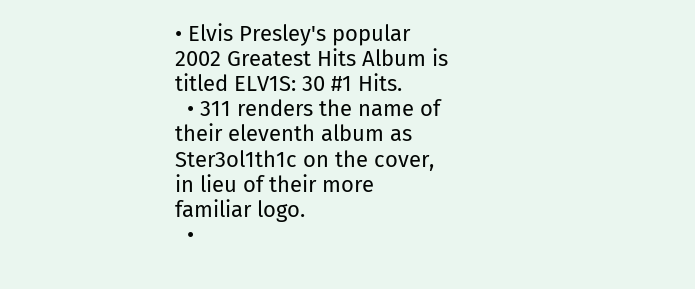• Elvis Presley's popular 2002 Greatest Hits Album is titled ELV1S: 30 #1 Hits.
  • 311 renders the name of their eleventh album as Ster3ol1th1c on the cover, in lieu of their more familiar logo.
  •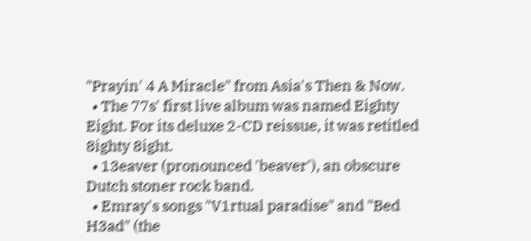"Prayin' 4 A Miracle" from Asia's Then & Now.
  • The 77s' first live album was named Eighty Eight. For its deluxe 2-CD reissue, it was retitled 8ighty 8ight.
  • 13eaver (pronounced 'beaver'), an obscure Dutch stoner rock band.
  • Emray's songs "V1rtual paradise" and "Bed H3ad" (the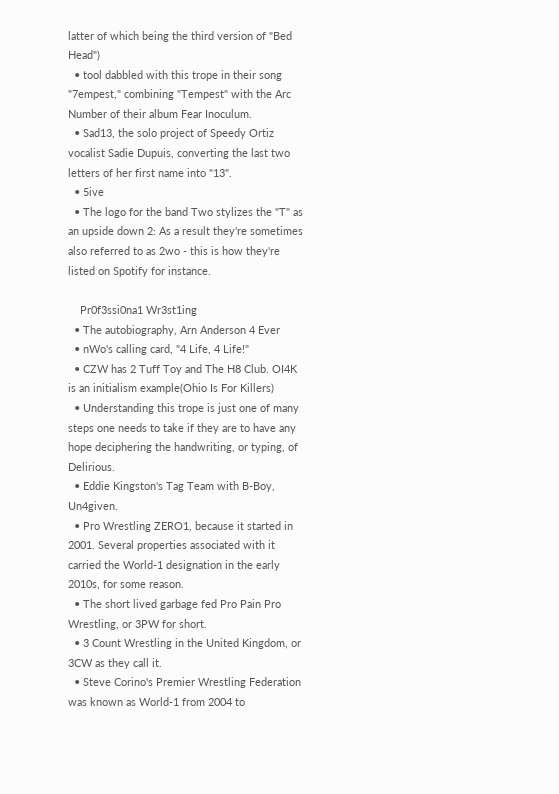latter of which being the third version of "Bed Head")
  • tool dabbled with this trope in their song "7empest," combining "Tempest" with the Arc Number of their album Fear Inoculum.
  • Sad13, the solo project of Speedy Ortiz vocalist Sadie Dupuis, converting the last two letters of her first name into "13".
  • 5ive
  • The logo for the band Two stylizes the "T" as an upside down 2: As a result they're sometimes also referred to as 2wo - this is how they're listed on Spotify for instance.

    Pr0f3ssi0na1 Wr3st1ing
  • The autobiography, Arn Anderson 4 Ever
  • nWo's calling card, "4 Life, 4 Life!"
  • CZW has 2 Tuff Toy and The H8 Club. OI4K is an initialism example(Ohio Is For Killers)
  • Understanding this trope is just one of many steps one needs to take if they are to have any hope deciphering the handwriting, or typing, of Delirious.
  • Eddie Kingston's Tag Team with B-Boy, Un4given.
  • Pro Wrestling ZERO1, because it started in 2001. Several properties associated with it carried the World-1 designation in the early 2010s, for some reason.
  • The short lived garbage fed Pro Pain Pro Wrestling, or 3PW for short.
  • 3 Count Wrestling in the United Kingdom, or 3CW as they call it.
  • Steve Corino's Premier Wrestling Federation was known as World-1 from 2004 to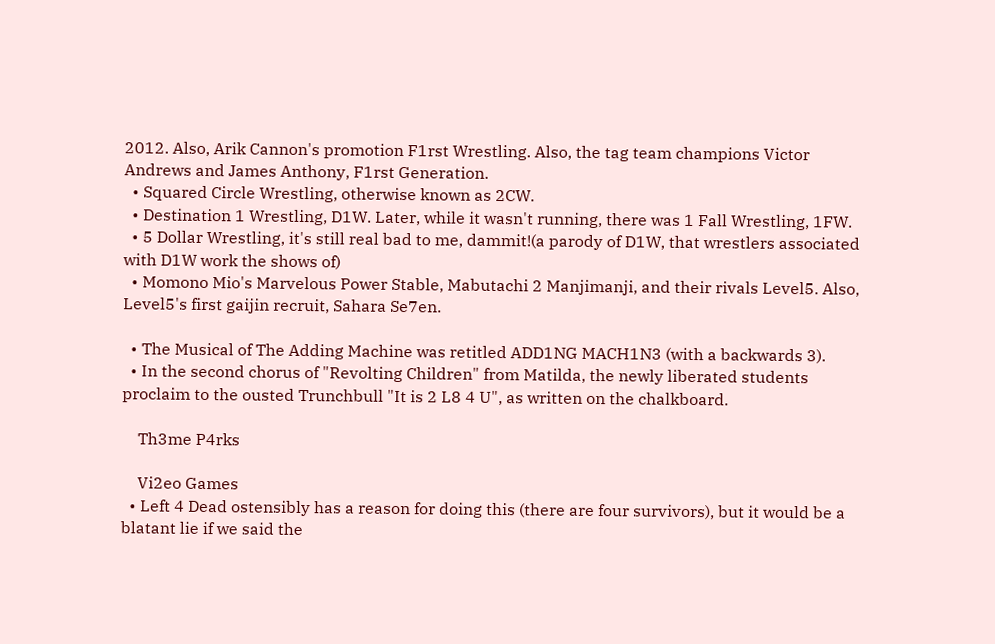2012. Also, Arik Cannon's promotion F1rst Wrestling. Also, the tag team champions Victor Andrews and James Anthony, F1rst Generation.
  • Squared Circle Wrestling, otherwise known as 2CW.
  • Destination 1 Wrestling, D1W. Later, while it wasn't running, there was 1 Fall Wrestling, 1FW.
  • 5 Dollar Wrestling, it's still real bad to me, dammit!(a parody of D1W, that wrestlers associated with D1W work the shows of)
  • Momono Mio's Marvelous Power Stable, Mabutachi 2 Manjimanji, and their rivals Level5. Also, Level5's first gaijin recruit, Sahara Se7en.

  • The Musical of The Adding Machine was retitled ADD1NG MACH1N3 (with a backwards 3).
  • In the second chorus of "Revolting Children" from Matilda, the newly liberated students proclaim to the ousted Trunchbull "It is 2 L8 4 U", as written on the chalkboard.

    Th3me P4rks

    Vi2eo Games
  • Left 4 Dead ostensibly has a reason for doing this (there are four survivors), but it would be a blatant lie if we said the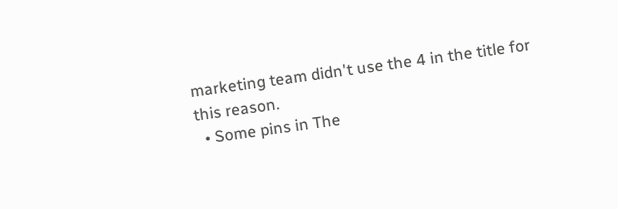marketing team didn't use the 4 in the title for this reason.
  • Some pins in The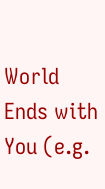World Ends with You (e.g.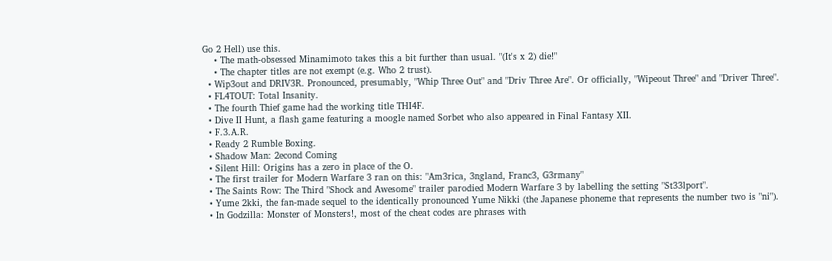Go 2 Hell) use this.
    • The math-obsessed Minamimoto takes this a bit further than usual. "(It's x 2) die!"
    • The chapter titles are not exempt (e.g. Who 2 trust).
  • Wip3out and DRIV3R. Pronounced, presumably, "Whip Three Out" and "Driv Three Are". Or officially, "Wipeout Three" and "Driver Three".
  • FL4TOUT: Total Insanity.
  • The fourth Thief game had the working title THI4F.
  • Dive II Hunt, a flash game featuring a moogle named Sorbet who also appeared in Final Fantasy XII.
  • F.3.A.R.
  • Ready 2 Rumble Boxing.
  • Shadow Man: 2econd Coming
  • Silent Hill: Origins has a zero in place of the O.
  • The first trailer for Modern Warfare 3 ran on this: "Am3rica, 3ngland, Franc3, G3rmany"
  • The Saints Row: The Third "Shock and Awesome" trailer parodied Modern Warfare 3 by labelling the setting "St33lport".
  • Yume 2kki, the fan-made sequel to the identically pronounced Yume Nikki (the Japanese phoneme that represents the number two is "ni").
  • In Godzilla: Monster of Monsters!, most of the cheat codes are phrases with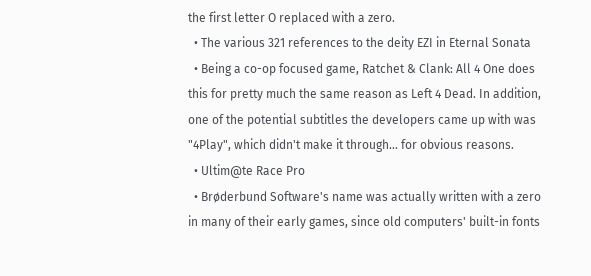the first letter O replaced with a zero.
  • The various 321 references to the deity EZI in Eternal Sonata
  • Being a co-op focused game, Ratchet & Clank: All 4 One does this for pretty much the same reason as Left 4 Dead. In addition, one of the potential subtitles the developers came up with was "4Play", which didn't make it through... for obvious reasons.
  • Ultim@te Race Pro
  • Brøderbund Software's name was actually written with a zero in many of their early games, since old computers' built-in fonts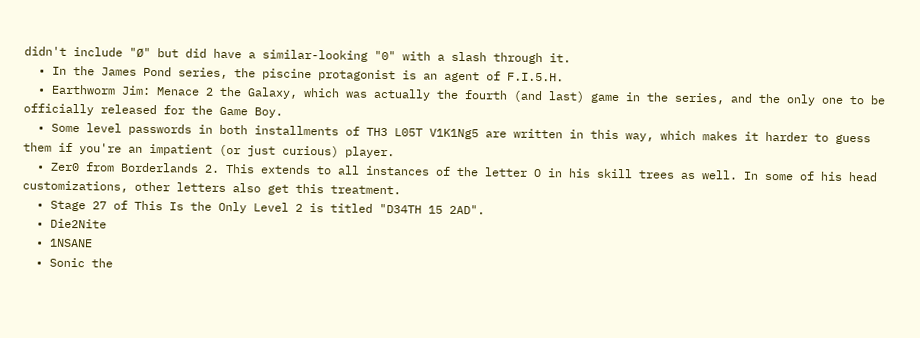didn't include "Ø" but did have a similar-looking "0" with a slash through it.
  • In the James Pond series, the piscine protagonist is an agent of F.I.5.H.
  • Earthworm Jim: Menace 2 the Galaxy, which was actually the fourth (and last) game in the series, and the only one to be officially released for the Game Boy.
  • Some level passwords in both installments of TH3 L05T V1K1Ng5 are written in this way, which makes it harder to guess them if you're an impatient (or just curious) player.
  • Zer0 from Borderlands 2. This extends to all instances of the letter O in his skill trees as well. In some of his head customizations, other letters also get this treatment.
  • Stage 27 of This Is the Only Level 2 is titled "D34TH 15 2AD".
  • Die2Nite
  • 1NSANE
  • Sonic the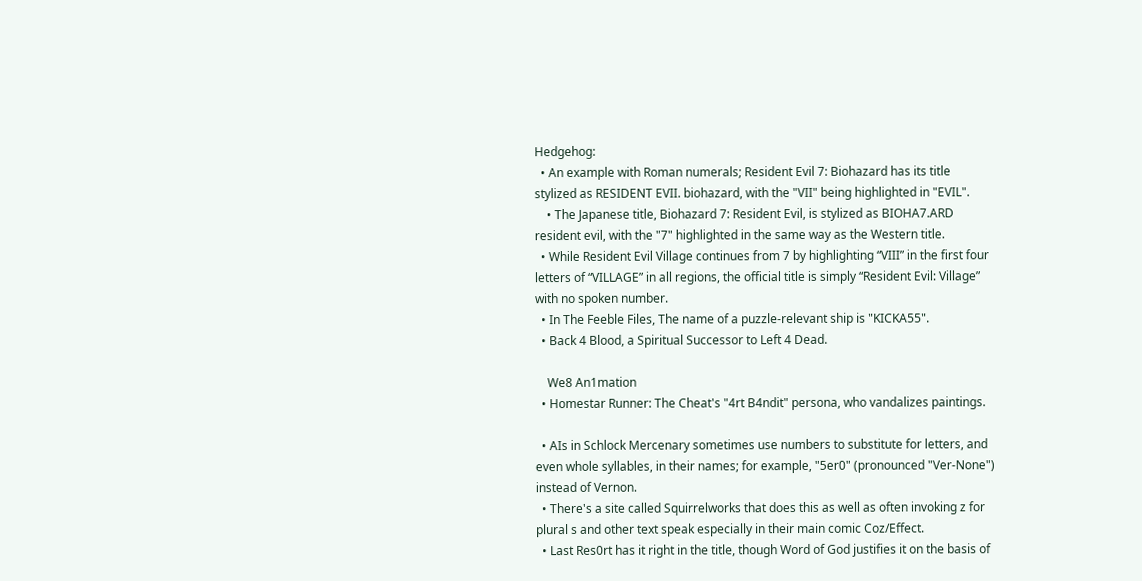Hedgehog:
  • An example with Roman numerals; Resident Evil 7: Biohazard has its title stylized as RESIDENT EVII. biohazard, with the "VII" being highlighted in "EVIL".
    • The Japanese title, Biohazard 7: Resident Evil, is stylized as BIOHA7.ARD resident evil, with the "7" highlighted in the same way as the Western title.
  • While Resident Evil Village continues from 7 by highlighting “VIII” in the first four letters of “VILLAGE” in all regions, the official title is simply “Resident Evil: Village” with no spoken number.
  • In The Feeble Files, The name of a puzzle-relevant ship is "KICKA55".
  • Back 4 Blood, a Spiritual Successor to Left 4 Dead.

    We8 An1mation
  • Homestar Runner: The Cheat's "4rt B4ndit" persona, who vandalizes paintings.

  • AIs in Schlock Mercenary sometimes use numbers to substitute for letters, and even whole syllables, in their names; for example, "5er0" (pronounced "Ver-None") instead of Vernon.
  • There's a site called Squirrelworks that does this as well as often invoking z for plural s and other text speak especially in their main comic Coz/Effect.
  • Last Res0rt has it right in the title, though Word of God justifies it on the basis of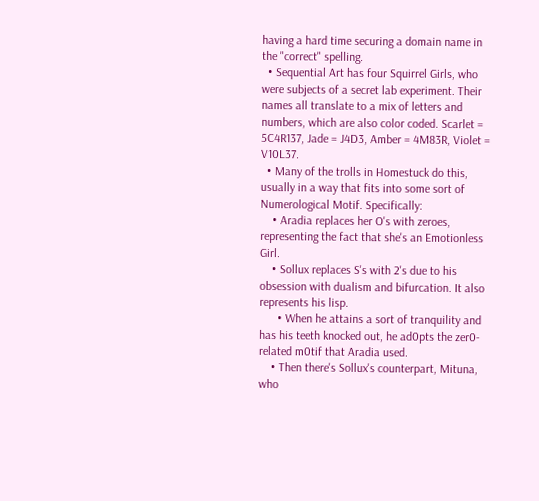having a hard time securing a domain name in the "correct" spelling.
  • Sequential Art has four Squirrel Girls, who were subjects of a secret lab experiment. Their names all translate to a mix of letters and numbers, which are also color coded. Scarlet = 5C4R137, Jade = J4D3, Amber = 4M83R, Violet = V10L37.
  • Many of the trolls in Homestuck do this, usually in a way that fits into some sort of Numerological Motif. Specifically:
    • Aradia replaces her O's with zeroes, representing the fact that she's an Emotionless Girl.
    • Sollux replaces S's with 2's due to his obsession with dualism and bifurcation. It also represents his lisp.
      • When he attains a sort of tranquility and has his teeth knocked out, he ad0pts the zer0-related m0tif that Aradia used.
    • Then there's Sollux's counterpart, Mituna, who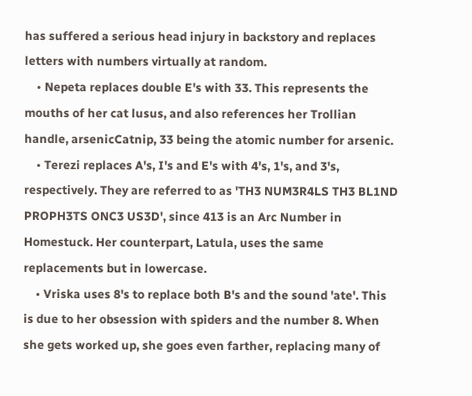has suffered a serious head injury in backstory and replaces letters with numbers virtually at random.
    • Nepeta replaces double E's with 33. This represents the mouths of her cat lusus, and also references her Trollian handle, arsenicCatnip, 33 being the atomic number for arsenic.
    • Terezi replaces A's, I's and E's with 4's, 1's, and 3's, respectively. They are referred to as 'TH3 NUM3R4LS TH3 BL1ND PROPH3TS ONC3 US3D', since 413 is an Arc Number in Homestuck. Her counterpart, Latula, uses the same replacements but in lowercase.
    • Vriska uses 8's to replace both B's and the sound 'ate'. This is due to her obsession with spiders and the number 8. When she gets worked up, she goes even farther, replacing many of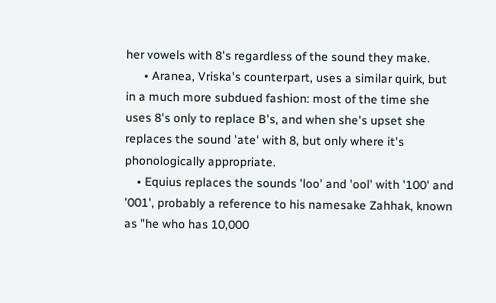her vowels with 8's regardless of the sound they make.
      • Aranea, Vriska's counterpart, uses a similar quirk, but in a much more subdued fashion: most of the time she uses 8's only to replace B's, and when she's upset she replaces the sound 'ate' with 8, but only where it's phonologically appropriate.
    • Equius replaces the sounds 'loo' and 'ool' with '100' and '001', probably a reference to his namesake Zahhak, known as "he who has 10,000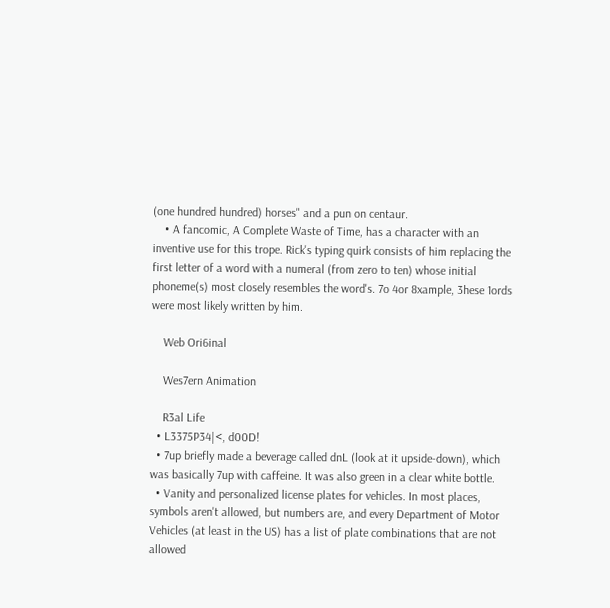(one hundred hundred) horses" and a pun on centaur.
    • A fancomic, A Complete Waste of Time, has a character with an inventive use for this trope. Rick's typing quirk consists of him replacing the first letter of a word with a numeral (from zero to ten) whose initial phoneme(s) most closely resembles the word's. 7o 4or 8xample, 3hese 1ords were most likely written by him.

    Web Ori6inal

    Wes7ern Animation

    R3al Life
  • L3375P34|<, d00D!
  • 7up briefly made a beverage called dnL (look at it upside-down), which was basically 7up with caffeine. It was also green in a clear white bottle.
  • Vanity and personalized license plates for vehicles. In most places, symbols aren't allowed, but numbers are, and every Department of Motor Vehicles (at least in the US) has a list of plate combinations that are not allowed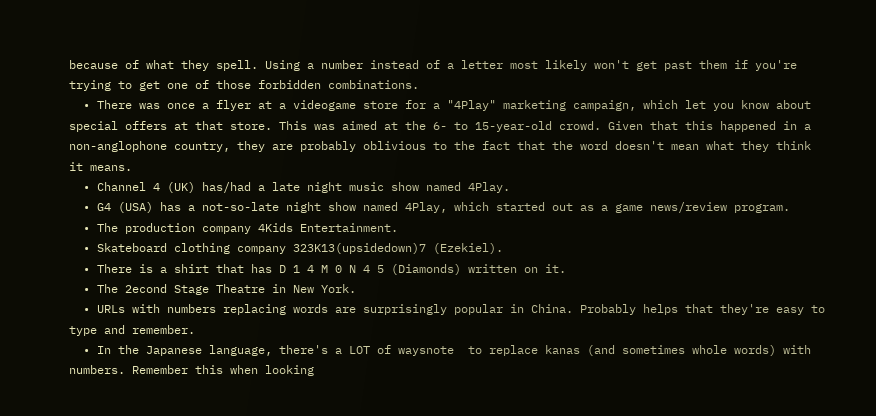because of what they spell. Using a number instead of a letter most likely won't get past them if you're trying to get one of those forbidden combinations.
  • There was once a flyer at a videogame store for a "4Play" marketing campaign, which let you know about special offers at that store. This was aimed at the 6- to 15-year-old crowd. Given that this happened in a non-anglophone country, they are probably oblivious to the fact that the word doesn't mean what they think it means.
  • Channel 4 (UK) has/had a late night music show named 4Play.
  • G4 (USA) has a not-so-late night show named 4Play, which started out as a game news/review program.
  • The production company 4Kids Entertainment.
  • Skateboard clothing company 323K13(upsidedown)7 (Ezekiel).
  • There is a shirt that has D 1 4 M 0 N 4 5 (Diamonds) written on it.
  • The 2econd Stage Theatre in New York.
  • URLs with numbers replacing words are surprisingly popular in China. Probably helps that they're easy to type and remember.
  • In the Japanese language, there's a LOT of waysnote  to replace kanas (and sometimes whole words) with numbers. Remember this when looking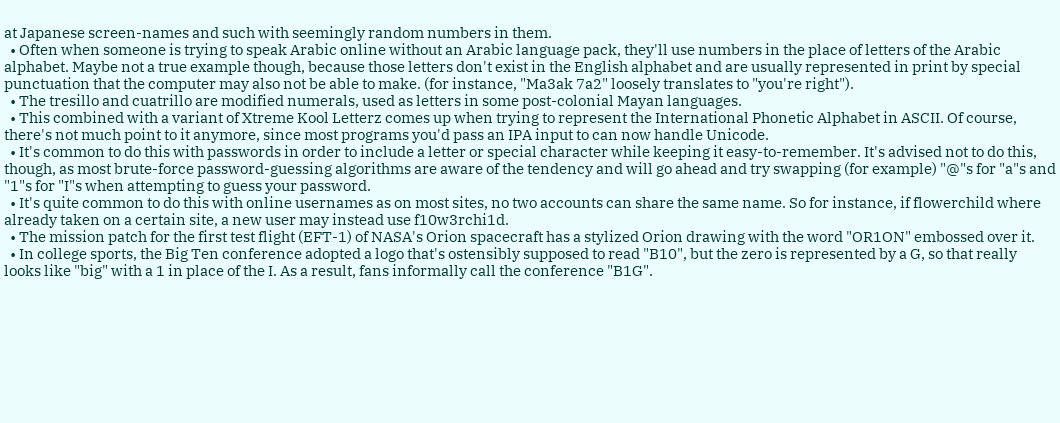at Japanese screen-names and such with seemingly random numbers in them.
  • Often when someone is trying to speak Arabic online without an Arabic language pack, they'll use numbers in the place of letters of the Arabic alphabet. Maybe not a true example though, because those letters don't exist in the English alphabet and are usually represented in print by special punctuation that the computer may also not be able to make. (for instance, "Ma3ak 7a2" loosely translates to "you're right").
  • The tresillo and cuatrillo are modified numerals, used as letters in some post-colonial Mayan languages.
  • This combined with a variant of Xtreme Kool Letterz comes up when trying to represent the International Phonetic Alphabet in ASCII. Of course, there's not much point to it anymore, since most programs you'd pass an IPA input to can now handle Unicode.
  • It's common to do this with passwords in order to include a letter or special character while keeping it easy-to-remember. It's advised not to do this, though, as most brute-force password-guessing algorithms are aware of the tendency and will go ahead and try swapping (for example) "@"s for "a"s and "1"s for "I"s when attempting to guess your password.
  • It's quite common to do this with online usernames as on most sites, no two accounts can share the same name. So for instance, if flowerchild where already taken on a certain site, a new user may instead use f10w3rchi1d.
  • The mission patch for the first test flight (EFT-1) of NASA's Orion spacecraft has a stylized Orion drawing with the word "OR1ON" embossed over it.
  • In college sports, the Big Ten conference adopted a logo that's ostensibly supposed to read "B10", but the zero is represented by a G, so that really looks like "big" with a 1 in place of the I. As a result, fans informally call the conference "B1G".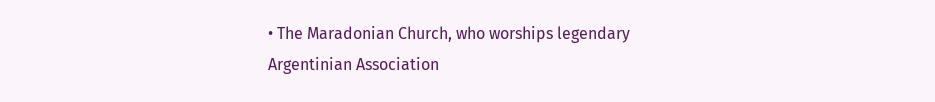• The Maradonian Church, who worships legendary Argentinian Association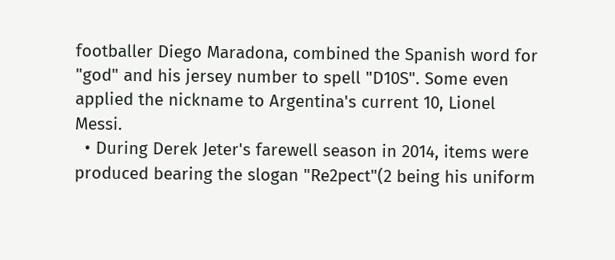footballer Diego Maradona, combined the Spanish word for "god" and his jersey number to spell "D10S". Some even applied the nickname to Argentina's current 10, Lionel Messi.
  • During Derek Jeter's farewell season in 2014, items were produced bearing the slogan "Re2pect"(2 being his uniform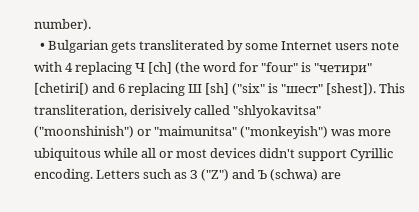number).
  • Bulgarian gets transliterated by some Internet users note  with 4 replacing Ч [ch] (the word for "four" is "четири" [chetiri[) and 6 replacing Ш [sh] ("six" is "шест" [shest]). This transliteration, derisively called "shlyokavitsa" ("moonshinish") or "maimunitsa" ("monkeyish") was more ubiquitous while all or most devices didn't support Cyrillic encoding. Letters such as З ("Z") and Ъ (schwa) are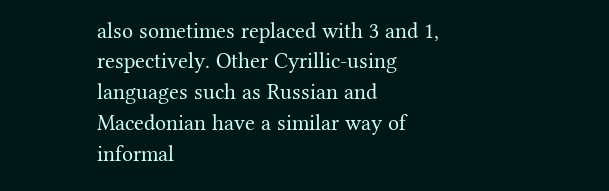also sometimes replaced with 3 and 1, respectively. Other Cyrillic-using languages such as Russian and Macedonian have a similar way of informal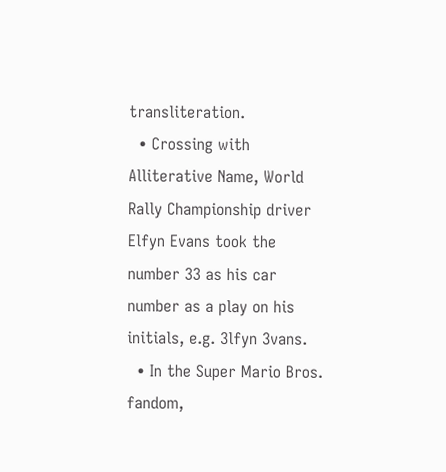transliteration.
  • Crossing with Alliterative Name, World Rally Championship driver Elfyn Evans took the number 33 as his car number as a play on his initials, e.g. 3lfyn 3vans.
  • In the Super Mario Bros. fandom,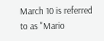March 10 is referred to as "Mario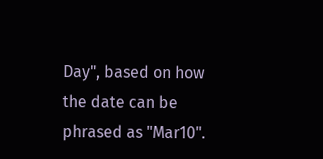Day", based on how the date can be phrased as "Mar10".